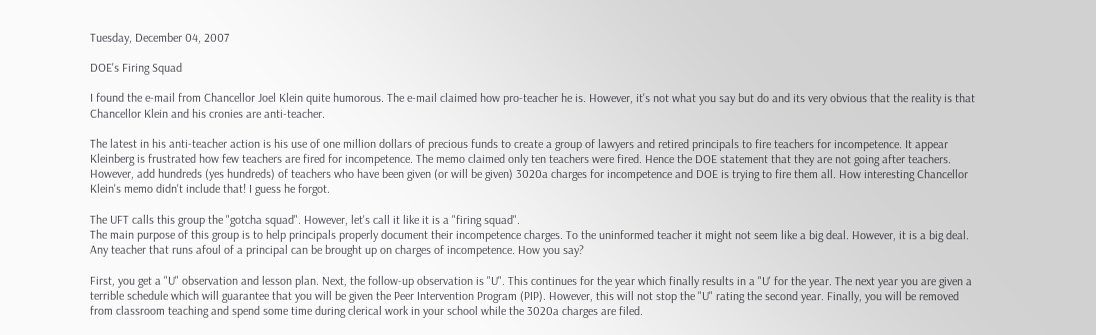Tuesday, December 04, 2007

DOE's Firing Squad

I found the e-mail from Chancellor Joel Klein quite humorous. The e-mail claimed how pro-teacher he is. However, it's not what you say but do and its very obvious that the reality is that Chancellor Klein and his cronies are anti-teacher.

The latest in his anti-teacher action is his use of one million dollars of precious funds to create a group of lawyers and retired principals to fire teachers for incompetence. It appear Kleinberg is frustrated how few teachers are fired for incompetence. The memo claimed only ten teachers were fired. Hence the DOE statement that they are not going after teachers. However, add hundreds (yes hundreds) of teachers who have been given (or will be given) 3020a charges for incompetence and DOE is trying to fire them all. How interesting Chancellor Klein's memo didn't include that! I guess he forgot.

The UFT calls this group the "gotcha squad". However, let's call it like it is a "firing squad".
The main purpose of this group is to help principals properly document their incompetence charges. To the uninformed teacher it might not seem like a big deal. However, it is a big deal.
Any teacher that runs afoul of a principal can be brought up on charges of incompetence. How you say?

First, you get a "U" observation and lesson plan. Next, the follow-up observation is "U". This continues for the year which finally results in a "U' for the year. The next year you are given a terrible schedule which will guarantee that you will be given the Peer Intervention Program (PIP). However, this will not stop the "U" rating the second year. Finally, you will be removed from classroom teaching and spend some time during clerical work in your school while the 3020a charges are filed.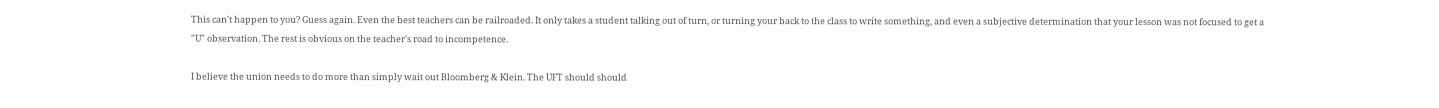This can't happen to you? Guess again. Even the best teachers can be railroaded. It only takes a student talking out of turn, or turning your back to the class to write something, and even a subjective determination that your lesson was not focused to get a "U" observation. The rest is obvious on the teacher's road to incompetence.

I believe the union needs to do more than simply wait out Bloomberg & Klein. The UFT should should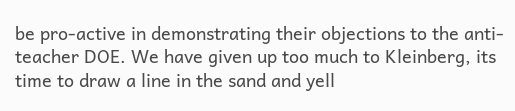be pro-active in demonstrating their objections to the anti-teacher DOE. We have given up too much to Kleinberg, its time to draw a line in the sand and yell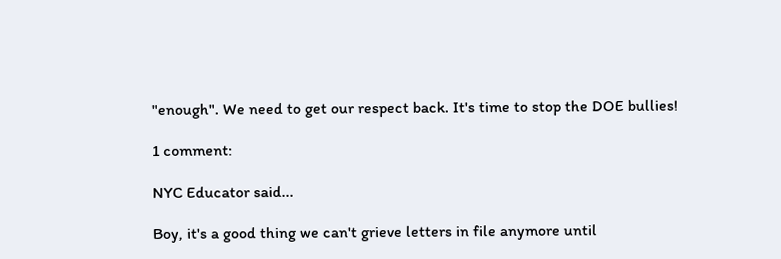"enough". We need to get our respect back. It's time to stop the DOE bullies!

1 comment:

NYC Educator said...

Boy, it's a good thing we can't grieve letters in file anymore until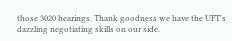those 3020 hearings. Thank goodness we have the UFT's dazzling negotiating skills on our side.